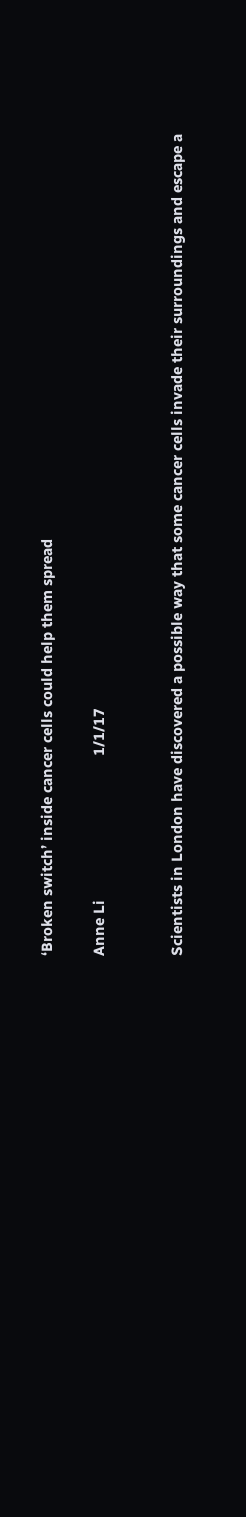‘Broken switch’ inside cancer cells could help them spread

Anne Li                                    1/1/17


Scientists in London have discovered a possible way that some cancer cells invade their surroundings and escape a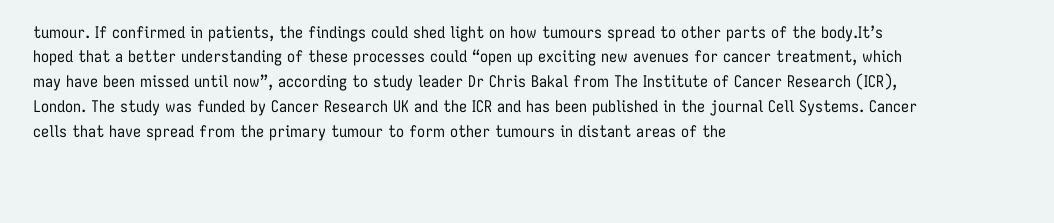tumour. If confirmed in patients, the findings could shed light on how tumours spread to other parts of the body.It’s hoped that a better understanding of these processes could “open up exciting new avenues for cancer treatment, which may have been missed until now”, according to study leader Dr Chris Bakal from The Institute of Cancer Research (ICR), London. The study was funded by Cancer Research UK and the ICR and has been published in the journal Cell Systems. Cancer cells that have spread from the primary tumour to form other tumours in distant areas of the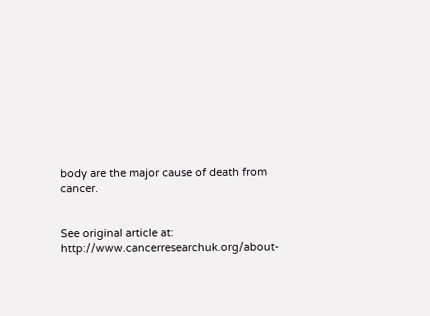body are the major cause of death from cancer.


See original article at: http://www.cancerresearchuk.org/about-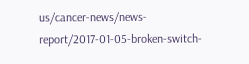us/cancer-news/news-report/2017-01-05-broken-switch-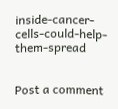inside-cancer-cells-could-help-them-spread


Post a comment